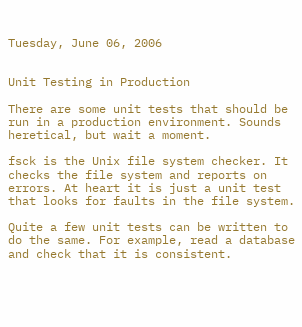Tuesday, June 06, 2006


Unit Testing in Production

There are some unit tests that should be run in a production environment. Sounds heretical, but wait a moment.

fsck is the Unix file system checker. It checks the file system and reports on errors. At heart it is just a unit test that looks for faults in the file system.

Quite a few unit tests can be written to do the same. For example, read a database and check that it is consistent.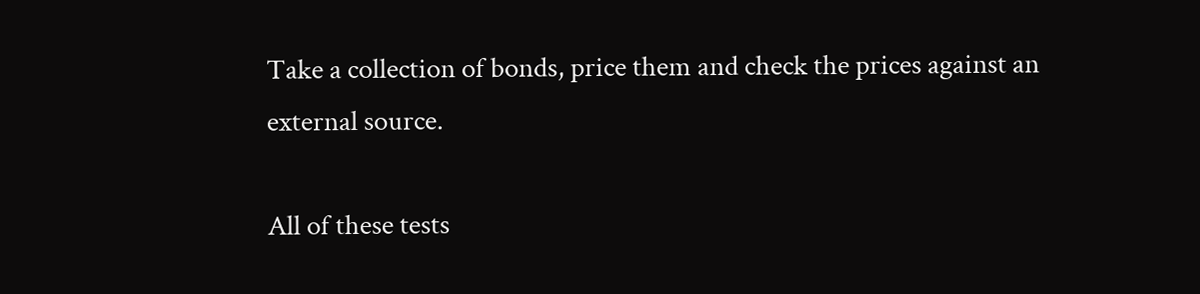Take a collection of bonds, price them and check the prices against an external source.

All of these tests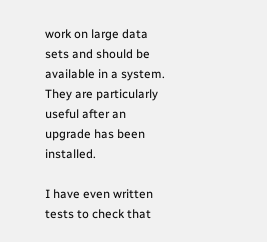work on large data sets and should be available in a system. They are particularly useful after an upgrade has been installed.

I have even written tests to check that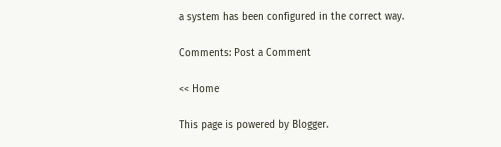a system has been configured in the correct way.

Comments: Post a Comment

<< Home

This page is powered by Blogger.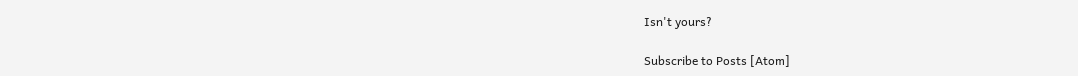Isn't yours?

Subscribe to Posts [Atom]